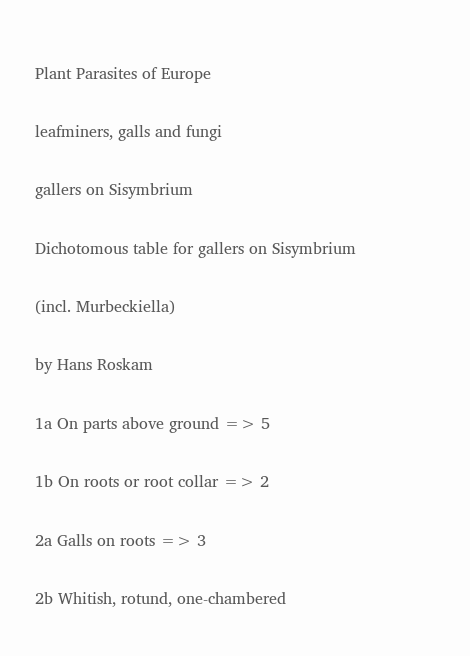Plant Parasites of Europe

leafminers, galls and fungi

gallers on Sisymbrium

Dichotomous table for gallers on Sisymbrium

(incl. Murbeckiella)

by Hans Roskam

1a On parts above ground => 5

1b On roots or root collar => 2

2a Galls on roots => 3

2b Whitish, rotund, one-chambered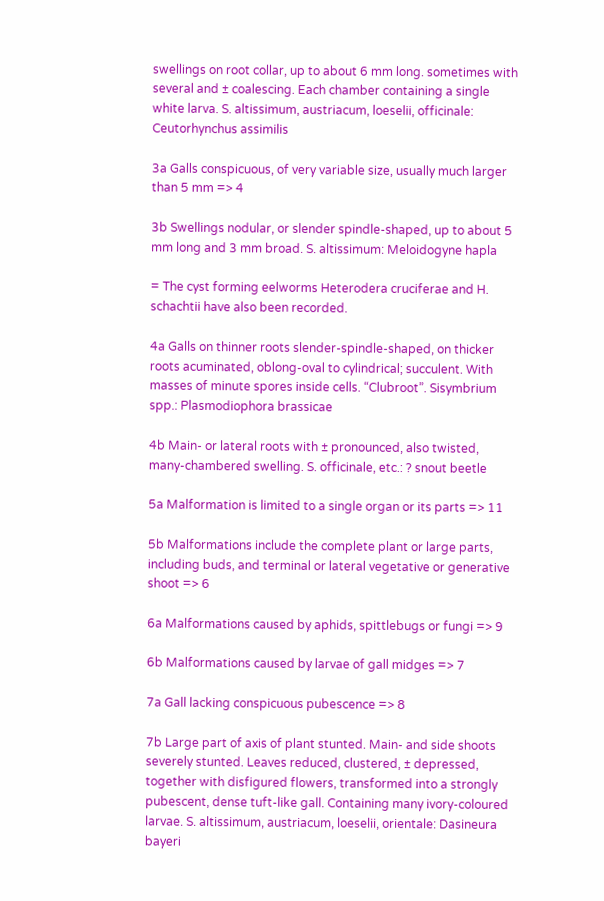swellings on root collar, up to about 6 mm long. sometimes with several and ± coalescing. Each chamber containing a single white larva. S. altissimum, austriacum, loeselii, officinale: Ceutorhynchus assimilis

3a Galls conspicuous, of very variable size, usually much larger than 5 mm => 4

3b Swellings nodular, or slender spindle-shaped, up to about 5 mm long and 3 mm broad. S. altissimum: Meloidogyne hapla

= The cyst forming eelworms Heterodera cruciferae and H. schachtii have also been recorded.

4a Galls on thinner roots slender-spindle-shaped, on thicker roots acuminated, oblong-oval to cylindrical; succulent. With masses of minute spores inside cells. “Clubroot”. Sisymbrium spp.: Plasmodiophora brassicae

4b Main- or lateral roots with ± pronounced, also twisted, many-chambered swelling. S. officinale, etc.: ? snout beetle

5a Malformation is limited to a single organ or its parts => 11

5b Malformations include the complete plant or large parts, including buds, and terminal or lateral vegetative or generative shoot => 6

6a Malformations caused by aphids, spittlebugs or fungi => 9

6b Malformations caused by larvae of gall midges => 7

7a Gall lacking conspicuous pubescence => 8

7b Large part of axis of plant stunted. Main- and side shoots severely stunted. Leaves reduced, clustered, ± depressed, together with disfigured flowers, transformed into a strongly pubescent, dense tuft-like gall. Containing many ivory-coloured larvae. S. altissimum, austriacum, loeselii, orientale: Dasineura bayeri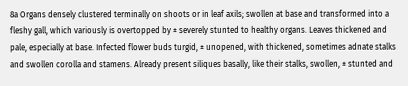8a Organs densely clustered terminally on shoots or in leaf axils; swollen at base and transformed into a fleshy gall, which variously is overtopped by ± severely stunted to healthy organs. Leaves thickened and pale, especially at base. Infected flower buds turgid, ± unopened, with thickened, sometimes adnate stalks and swollen corolla and stamens. Already present siliques basally, like their stalks, swollen, ± stunted and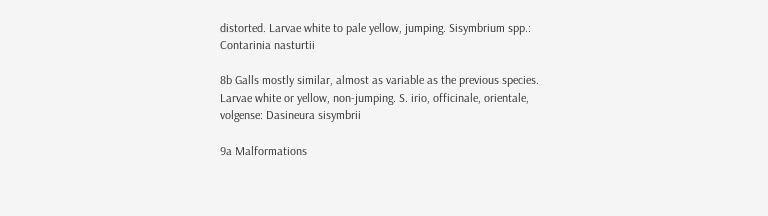distorted. Larvae white to pale yellow, jumping. Sisymbrium spp.: Contarinia nasturtii

8b Galls mostly similar, almost as variable as the previous species. Larvae white or yellow, non-jumping. S. irio, officinale, orientale, volgense: Dasineura sisymbrii

9a Malformations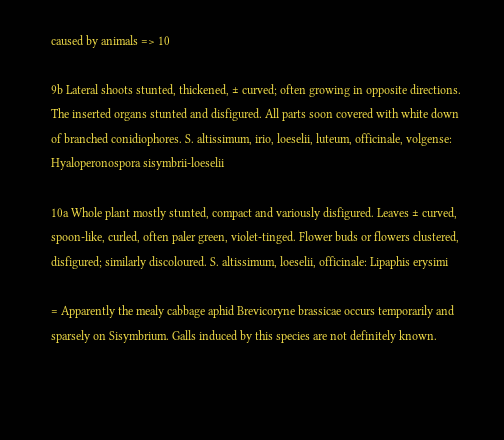caused by animals => 10

9b Lateral shoots stunted, thickened, ± curved; often growing in opposite directions. The inserted organs stunted and disfigured. All parts soon covered with white down of branched conidiophores. S. altissimum, irio, loeselii, luteum, officinale, volgense: Hyaloperonospora sisymbrii-loeselii

10a Whole plant mostly stunted, compact and variously disfigured. Leaves ± curved, spoon-like, curled, often paler green, violet-tinged. Flower buds or flowers clustered, disfigured; similarly discoloured. S. altissimum, loeselii, officinale: Lipaphis erysimi

= Apparently the mealy cabbage aphid Brevicoryne brassicae occurs temporarily and sparsely on Sisymbrium. Galls induced by this species are not definitely known.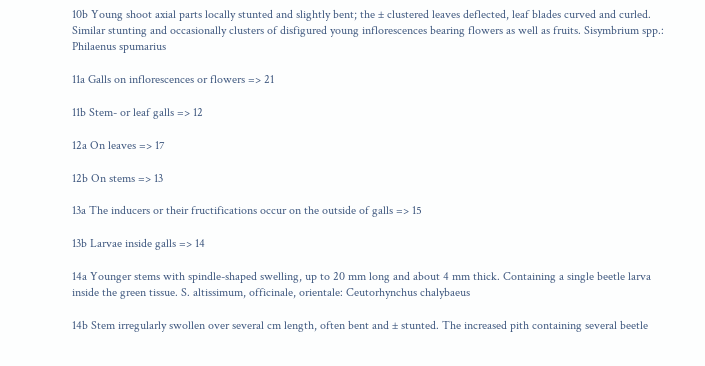10b Young shoot axial parts locally stunted and slightly bent; the ± clustered leaves deflected, leaf blades curved and curled. Similar stunting and occasionally clusters of disfigured young inflorescences bearing flowers as well as fruits. Sisymbrium spp.: Philaenus spumarius

11a Galls on inflorescences or flowers => 21

11b Stem- or leaf galls => 12

12a On leaves => 17

12b On stems => 13

13a The inducers or their fructifications occur on the outside of galls => 15

13b Larvae inside galls => 14

14a Younger stems with spindle-shaped swelling, up to 20 mm long and about 4 mm thick. Containing a single beetle larva inside the green tissue. S. altissimum, officinale, orientale: Ceutorhynchus chalybaeus

14b Stem irregularly swollen over several cm length, often bent and ± stunted. The increased pith containing several beetle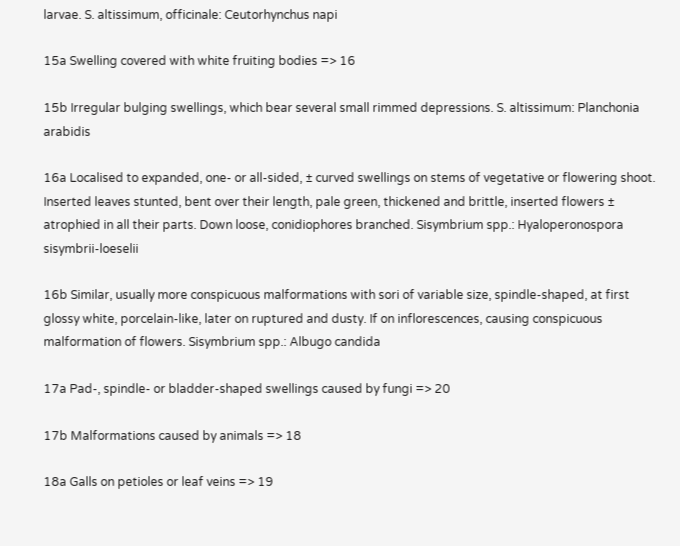larvae. S. altissimum, officinale: Ceutorhynchus napi

15a Swelling covered with white fruiting bodies => 16

15b Irregular bulging swellings, which bear several small rimmed depressions. S. altissimum: Planchonia arabidis

16a Localised to expanded, one- or all-sided, ± curved swellings on stems of vegetative or flowering shoot. Inserted leaves stunted, bent over their length, pale green, thickened and brittle, inserted flowers ± atrophied in all their parts. Down loose, conidiophores branched. Sisymbrium spp.: Hyaloperonospora sisymbrii-loeselii

16b Similar, usually more conspicuous malformations with sori of variable size, spindle-shaped, at first glossy white, porcelain-like, later on ruptured and dusty. If on inflorescences, causing conspicuous malformation of flowers. Sisymbrium spp.: Albugo candida

17a Pad-, spindle- or bladder-shaped swellings caused by fungi => 20

17b Malformations caused by animals => 18

18a Galls on petioles or leaf veins => 19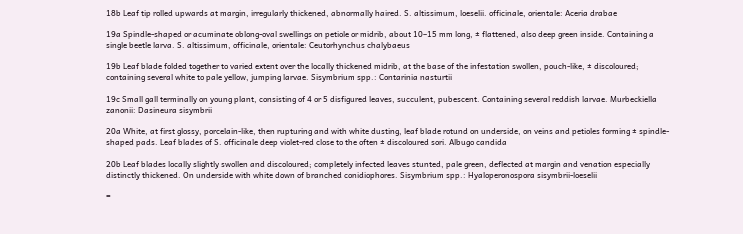18b Leaf tip rolled upwards at margin, irregularly thickened, abnormally haired. S. altissimum, loeselii. officinale, orientale: Aceria drabae

19a Spindle-shaped or acuminate oblong-oval swellings on petiole or midrib, about 10–15 mm long, ± flattened, also deep green inside. Containing a single beetle larva. S. altissimum, officinale, orientale: Ceutorhynchus chalybaeus

19b Leaf blade folded together to varied extent over the locally thickened midrib, at the base of the infestation swollen, pouch-like, ± discoloured; containing several white to pale yellow, jumping larvae. Sisymbrium spp.: Contarinia nasturtii

19c Small gall terminally on young plant, consisting of 4 or 5 disfigured leaves, succulent, pubescent. Containing several reddish larvae. Murbeckiella zanonii: Dasineura sisymbrii

20a White, at first glossy, porcelain-like, then rupturing and with white dusting, leaf blade rotund on underside, on veins and petioles forming ± spindle-shaped pads. Leaf blades of S. officinale deep violet-red close to the often ± discoloured sori. Albugo candida

20b Leaf blades locally slightly swollen and discoloured; completely infected leaves stunted, pale green, deflected at margin and venation especially distinctly thickened. On underside with white down of branched conidiophores. Sisymbrium spp.: Hyaloperonospora sisymbrii-loeselii

=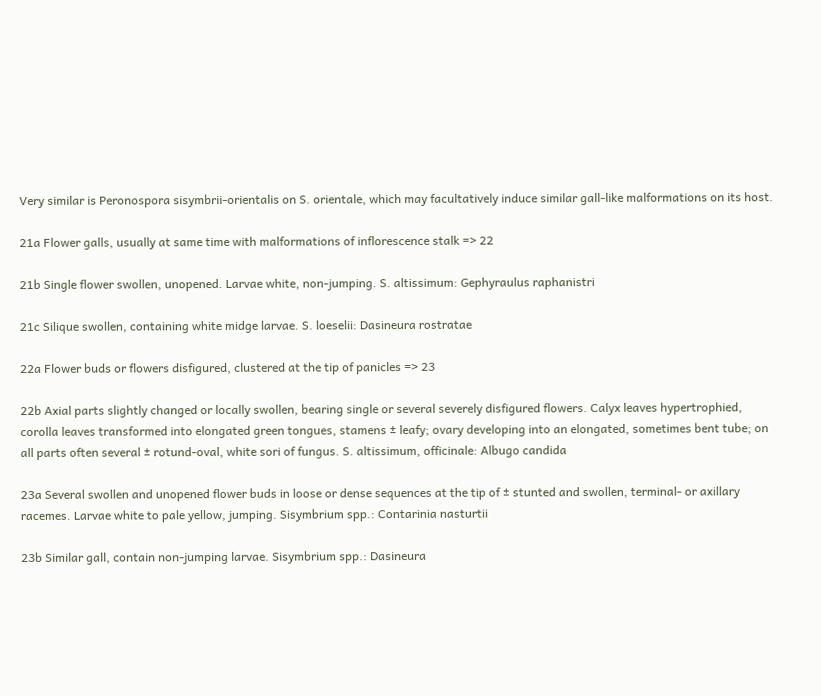Very similar is Peronospora sisymbrii-orientalis on S. orientale, which may facultatively induce similar gall-like malformations on its host.

21a Flower galls, usually at same time with malformations of inflorescence stalk => 22

21b Single flower swollen, unopened. Larvae white, non-jumping. S. altissimum: Gephyraulus raphanistri

21c Silique swollen, containing white midge larvae. S. loeselii: Dasineura rostratae

22a Flower buds or flowers disfigured, clustered at the tip of panicles => 23

22b Axial parts slightly changed or locally swollen, bearing single or several severely disfigured flowers. Calyx leaves hypertrophied, corolla leaves transformed into elongated green tongues, stamens ± leafy; ovary developing into an elongated, sometimes bent tube; on all parts often several ± rotund-oval, white sori of fungus. S. altissimum, officinale: Albugo candida

23a Several swollen and unopened flower buds in loose or dense sequences at the tip of ± stunted and swollen, terminal- or axillary racemes. Larvae white to pale yellow, jumping. Sisymbrium spp.: Contarinia nasturtii

23b Similar gall, contain non-jumping larvae. Sisymbrium spp.: Dasineura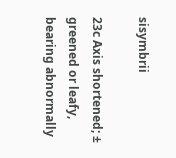sisymbrii

23c Axis shortened; ± greened or leafy, bearing abnormally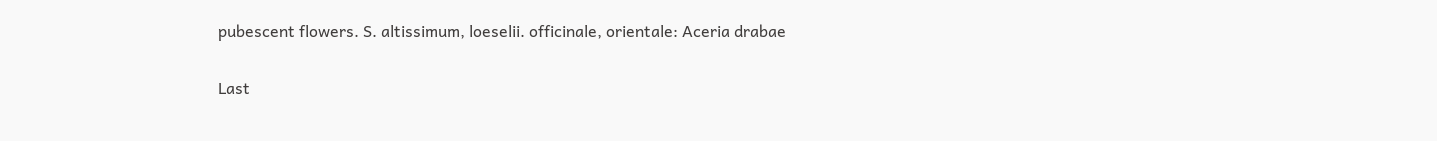pubescent flowers. S. altissimum, loeselii. officinale, orientale: Aceria drabae

Last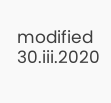modified 30.iii.2020